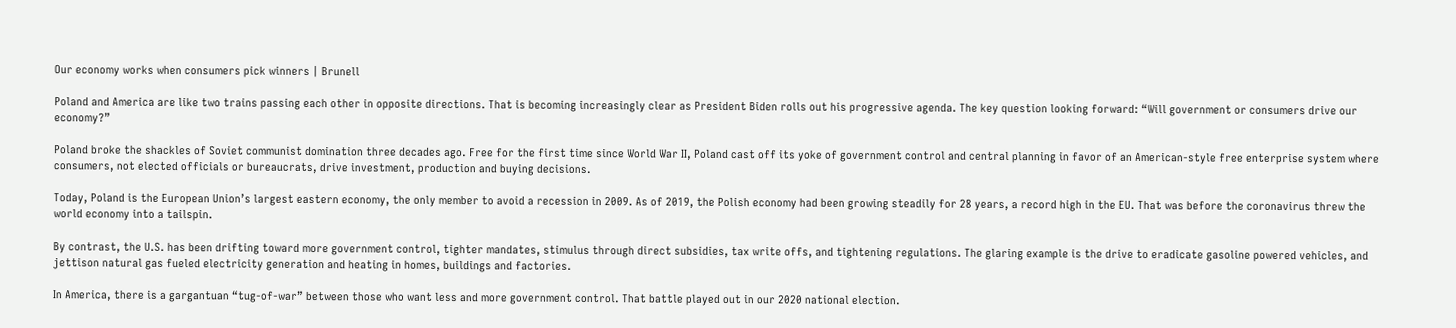Our economy works when consumers pick winners | Brunell

Poland and America are like two trains passing each other in opposite directions. That is becoming increasingly clear as President Biden rolls out his progressive agenda. The key question looking forward: “Will government or consumers drive our economy?”

Poland broke the shackles of Soviet communist domination three decades ago. Free for the first time since World War II, Poland cast off its yoke of government control and central planning in favor of an American-style free enterprise system where consumers, not elected officials or bureaucrats, drive investment, production and buying decisions.

Today, Poland is the European Union’s largest eastern economy, the only member to avoid a recession in 2009. As of 2019, the Polish economy had been growing steadily for 28 years, a record high in the EU. That was before the coronavirus threw the world economy into a tailspin.

By contrast, the U.S. has been drifting toward more government control, tighter mandates, stimulus through direct subsidies, tax write offs, and tightening regulations. The glaring example is the drive to eradicate gasoline powered vehicles, and jettison natural gas fueled electricity generation and heating in homes, buildings and factories.

In America, there is a gargantuan “tug-of-war” between those who want less and more government control. That battle played out in our 2020 national election.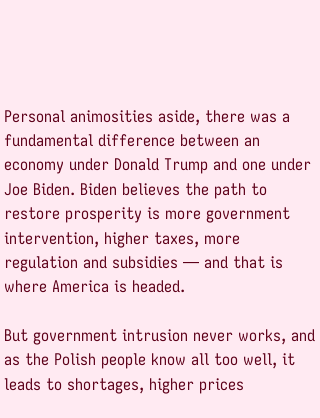Personal animosities aside, there was a fundamental difference between an economy under Donald Trump and one under Joe Biden. Biden believes the path to restore prosperity is more government intervention, higher taxes, more regulation and subsidies — and that is where America is headed.

But government intrusion never works, and as the Polish people know all too well, it leads to shortages, higher prices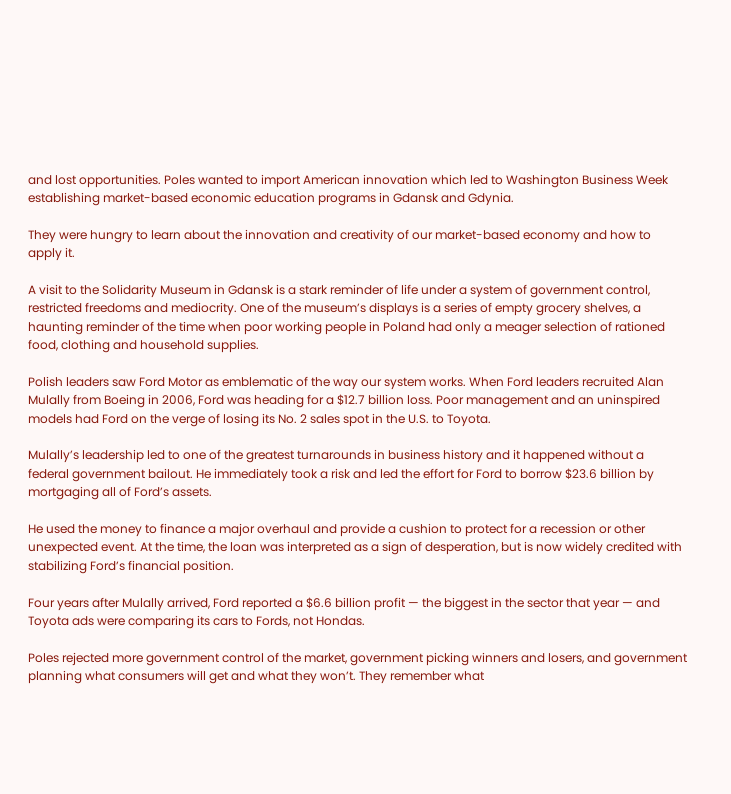and lost opportunities. Poles wanted to import American innovation which led to Washington Business Week establishing market-based economic education programs in Gdansk and Gdynia.

They were hungry to learn about the innovation and creativity of our market-based economy and how to apply it.

A visit to the Solidarity Museum in Gdansk is a stark reminder of life under a system of government control, restricted freedoms and mediocrity. One of the museum’s displays is a series of empty grocery shelves, a haunting reminder of the time when poor working people in Poland had only a meager selection of rationed food, clothing and household supplies.

Polish leaders saw Ford Motor as emblematic of the way our system works. When Ford leaders recruited Alan Mulally from Boeing in 2006, Ford was heading for a $12.7 billion loss. Poor management and an uninspired models had Ford on the verge of losing its No. 2 sales spot in the U.S. to Toyota.

Mulally’s leadership led to one of the greatest turnarounds in business history and it happened without a federal government bailout. He immediately took a risk and led the effort for Ford to borrow $23.6 billion by mortgaging all of Ford’s assets.

He used the money to finance a major overhaul and provide a cushion to protect for a recession or other unexpected event. At the time, the loan was interpreted as a sign of desperation, but is now widely credited with stabilizing Ford’s financial position.

Four years after Mulally arrived, Ford reported a $6.6 billion profit — the biggest in the sector that year — and Toyota ads were comparing its cars to Fords, not Hondas.

Poles rejected more government control of the market, government picking winners and losers, and government planning what consumers will get and what they won’t. They remember what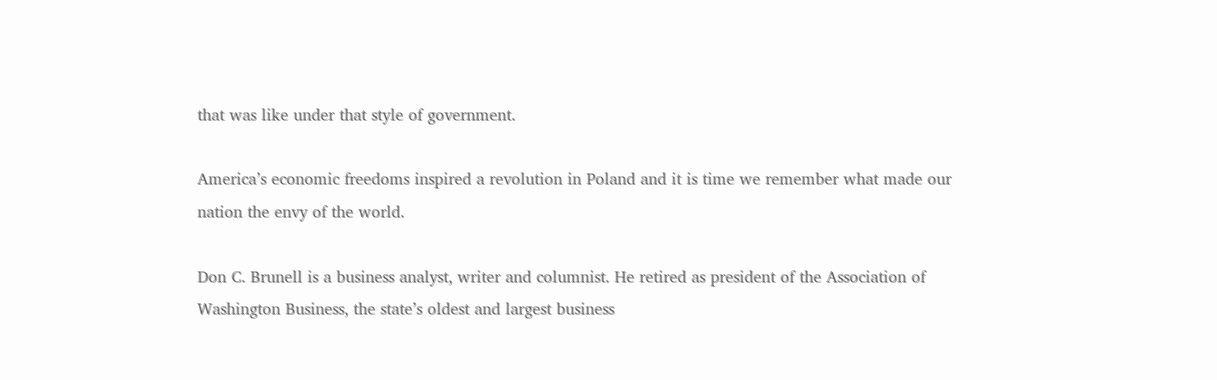that was like under that style of government.

America’s economic freedoms inspired a revolution in Poland and it is time we remember what made our nation the envy of the world.

Don C. Brunell is a business analyst, writer and columnist. He retired as president of the Association of Washington Business, the state’s oldest and largest business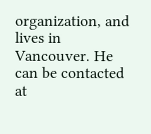organization, and lives in Vancouver. He can be contacted at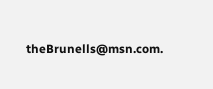theBrunells@msn.com.